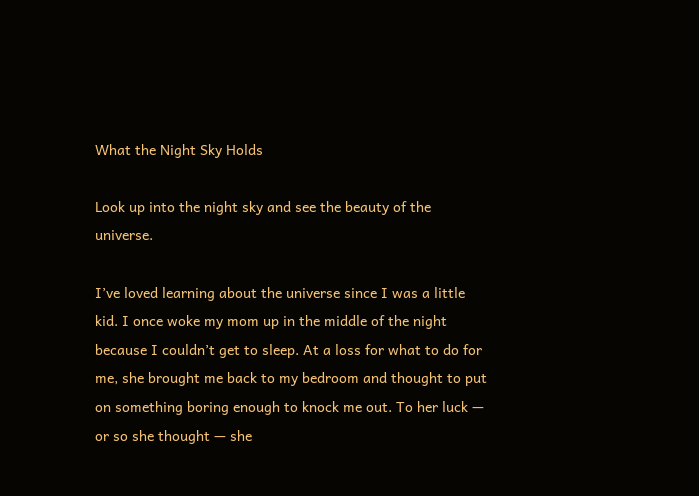What the Night Sky Holds

Look up into the night sky and see the beauty of the universe.

I’ve loved learning about the universe since I was a little kid. I once woke my mom up in the middle of the night because I couldn’t get to sleep. At a loss for what to do for me, she brought me back to my bedroom and thought to put on something boring enough to knock me out. To her luck — or so she thought — she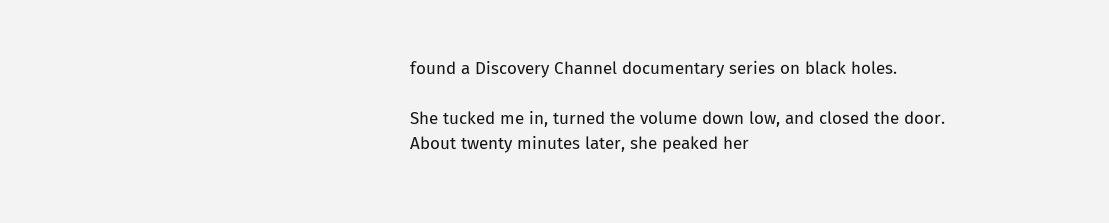found a Discovery Channel documentary series on black holes.

She tucked me in, turned the volume down low, and closed the door. About twenty minutes later, she peaked her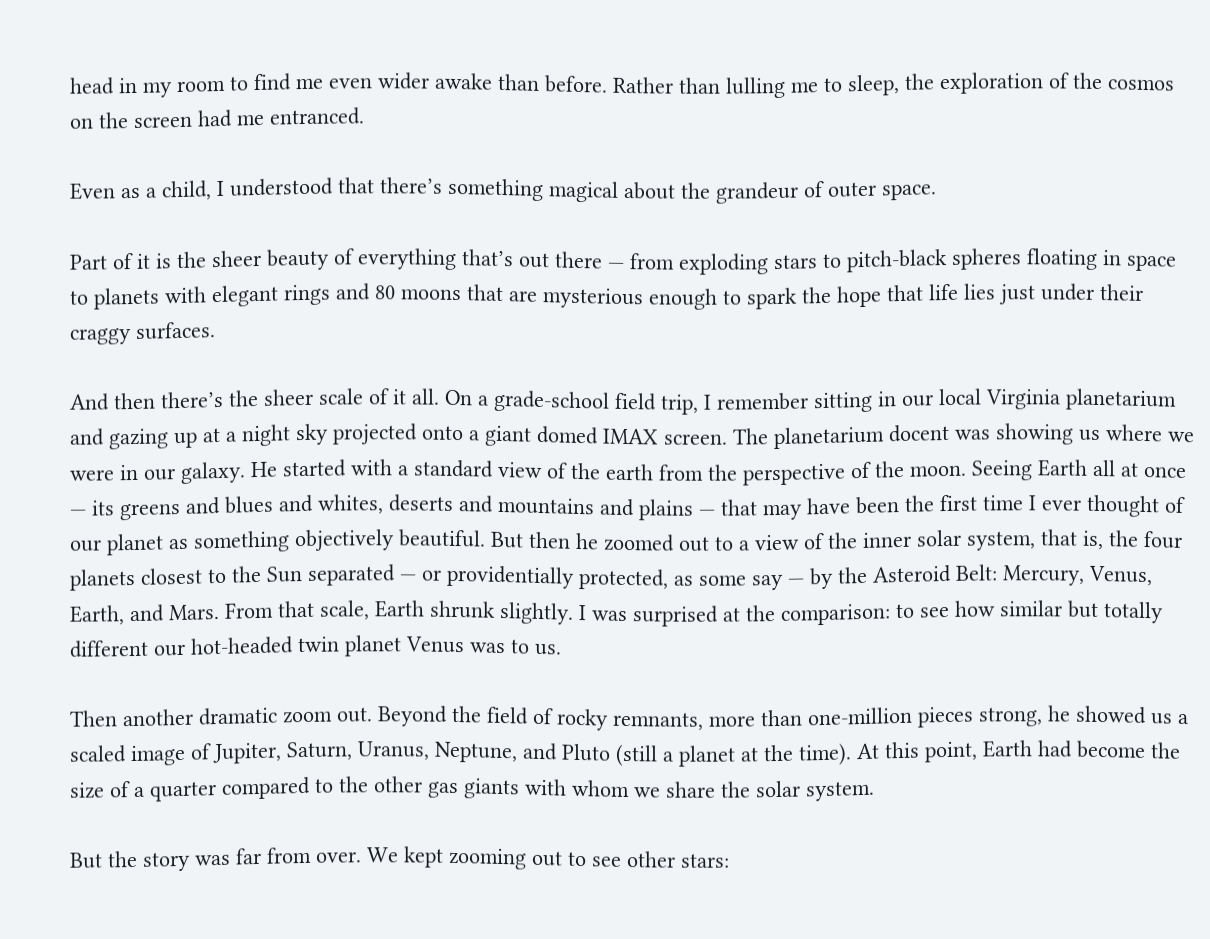head in my room to find me even wider awake than before. Rather than lulling me to sleep, the exploration of the cosmos on the screen had me entranced.

Even as a child, I understood that there’s something magical about the grandeur of outer space.

Part of it is the sheer beauty of everything that’s out there — from exploding stars to pitch-black spheres floating in space to planets with elegant rings and 80 moons that are mysterious enough to spark the hope that life lies just under their craggy surfaces.

And then there’s the sheer scale of it all. On a grade-school field trip, I remember sitting in our local Virginia planetarium and gazing up at a night sky projected onto a giant domed IMAX screen. The planetarium docent was showing us where we were in our galaxy. He started with a standard view of the earth from the perspective of the moon. Seeing Earth all at once — its greens and blues and whites, deserts and mountains and plains — that may have been the first time I ever thought of our planet as something objectively beautiful. But then he zoomed out to a view of the inner solar system, that is, the four planets closest to the Sun separated — or providentially protected, as some say — by the Asteroid Belt: Mercury, Venus, Earth, and Mars. From that scale, Earth shrunk slightly. I was surprised at the comparison: to see how similar but totally different our hot-headed twin planet Venus was to us.

Then another dramatic zoom out. Beyond the field of rocky remnants, more than one-million pieces strong, he showed us a scaled image of Jupiter, Saturn, Uranus, Neptune, and Pluto (still a planet at the time). At this point, Earth had become the size of a quarter compared to the other gas giants with whom we share the solar system.

But the story was far from over. We kept zooming out to see other stars: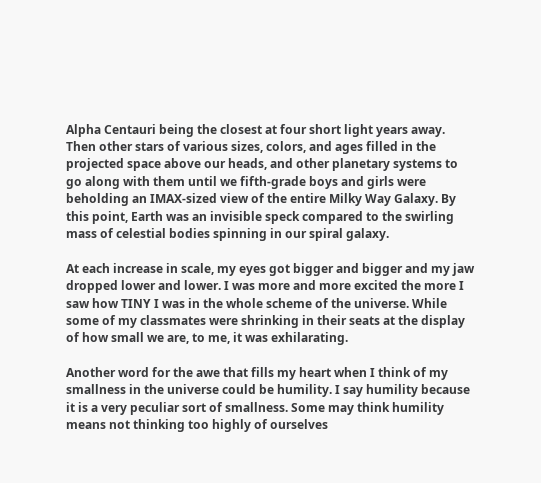Alpha Centauri being the closest at four short light years away. Then other stars of various sizes, colors, and ages filled in the projected space above our heads, and other planetary systems to go along with them until we fifth-grade boys and girls were beholding an IMAX-sized view of the entire Milky Way Galaxy. By this point, Earth was an invisible speck compared to the swirling mass of celestial bodies spinning in our spiral galaxy.

At each increase in scale, my eyes got bigger and bigger and my jaw dropped lower and lower. I was more and more excited the more I saw how TINY I was in the whole scheme of the universe. While some of my classmates were shrinking in their seats at the display of how small we are, to me, it was exhilarating.

Another word for the awe that fills my heart when I think of my smallness in the universe could be humility. I say humility because it is a very peculiar sort of smallness. Some may think humility means not thinking too highly of ourselves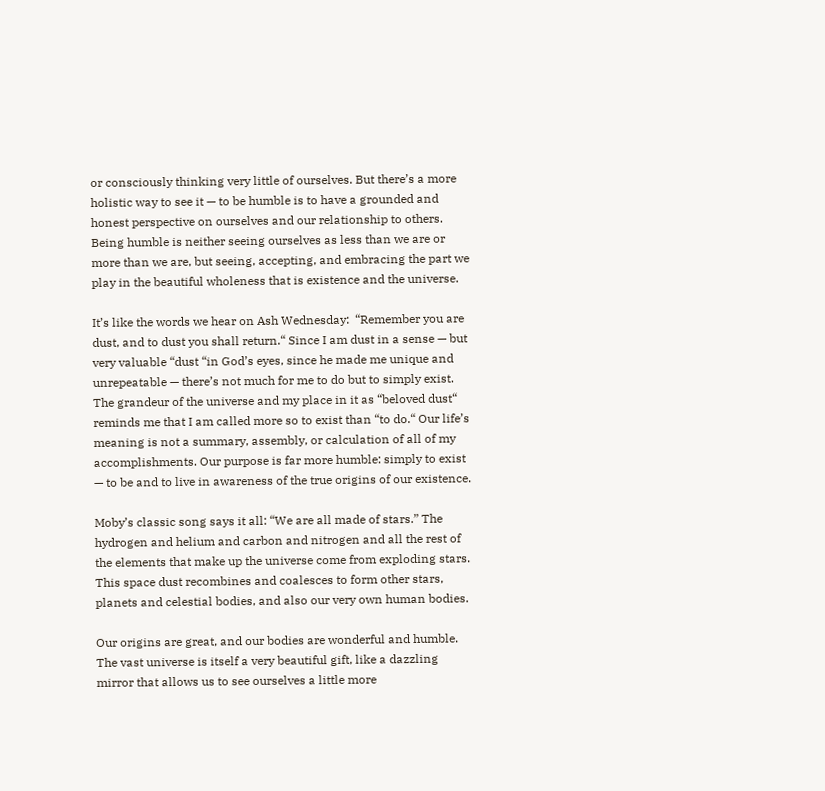or consciously thinking very little of ourselves. But there’s a more holistic way to see it — to be humble is to have a grounded and honest perspective on ourselves and our relationship to others. Being humble is neither seeing ourselves as less than we are or more than we are, but seeing, accepting, and embracing the part we play in the beautiful wholeness that is existence and the universe.

It’s like the words we hear on Ash Wednesday:  “Remember you are dust, and to dust you shall return.“ Since I am dust in a sense — but very valuable “dust “in God’s eyes, since he made me unique and unrepeatable — there’s not much for me to do but to simply exist. The grandeur of the universe and my place in it as “beloved dust“ reminds me that I am called more so to exist than “to do.“ Our life’s meaning is not a summary, assembly, or calculation of all of my accomplishments. Our purpose is far more humble: simply to exist — to be and to live in awareness of the true origins of our existence.

Moby’s classic song says it all: “We are all made of stars.” The hydrogen and helium and carbon and nitrogen and all the rest of the elements that make up the universe come from exploding stars. This space dust recombines and coalesces to form other stars, planets and celestial bodies, and also our very own human bodies.

Our origins are great, and our bodies are wonderful and humble. The vast universe is itself a very beautiful gift, like a dazzling mirror that allows us to see ourselves a little more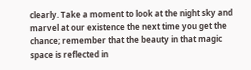clearly. Take a moment to look at the night sky and marvel at our existence the next time you get the chance; remember that the beauty in that magic space is reflected in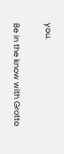you.

Be in the know with Grotto